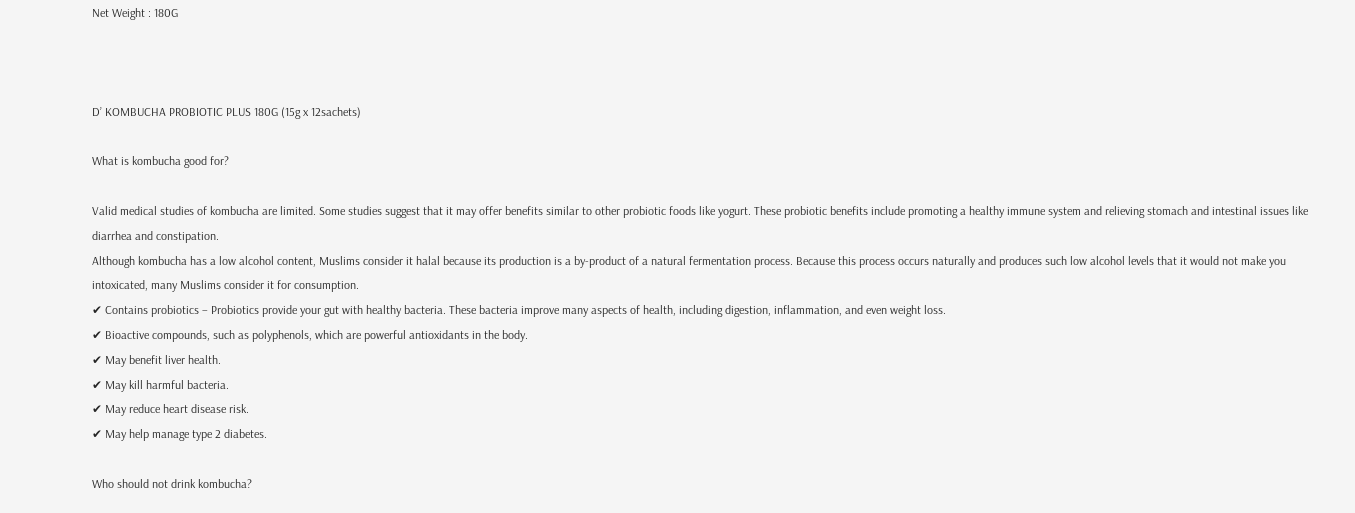Net Weight : 180G



D’ KOMBUCHA PROBIOTIC PLUS 180G (15g x 12sachets)

What is kombucha good for?

Valid medical studies of kombucha are limited. Some studies suggest that it may offer benefits similar to other probiotic foods like yogurt. These probiotic benefits include promoting a healthy immune system and relieving stomach and intestinal issues like diarrhea and constipation.
Although kombucha has a low alcohol content, Muslims consider it halal because its production is a by-product of a natural fermentation process. Because this process occurs naturally and produces such low alcohol levels that it would not make you intoxicated, many Muslims consider it for consumption.
✔ Contains probiotics – Probiotics provide your gut with healthy bacteria. These bacteria improve many aspects of health, including digestion, inflammation, and even weight loss.
✔ Bioactive compounds, such as polyphenols, which are powerful antioxidants in the body.
✔ May benefit liver health.
✔ May kill harmful bacteria.
✔ May reduce heart disease risk.
✔ May help manage type 2 diabetes.

Who should not drink kombucha?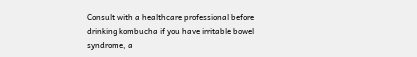Consult with a healthcare professional before drinking kombucha if you have irritable bowel syndrome, a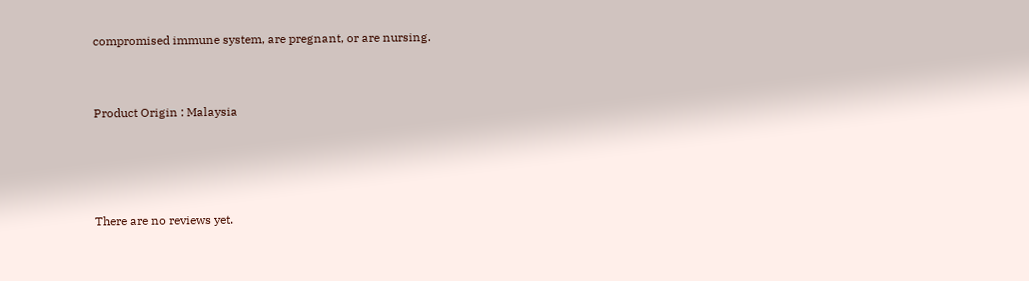compromised immune system, are pregnant, or are nursing.



Product Origin : Malaysia





There are no reviews yet.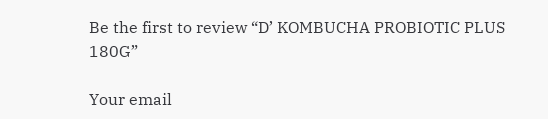Be the first to review “D’ KOMBUCHA PROBIOTIC PLUS 180G”

Your email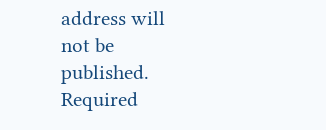address will not be published. Required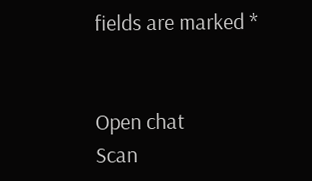fields are marked *


Open chat
Scan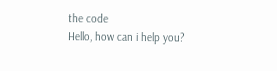the code
Hello, how can i help you?